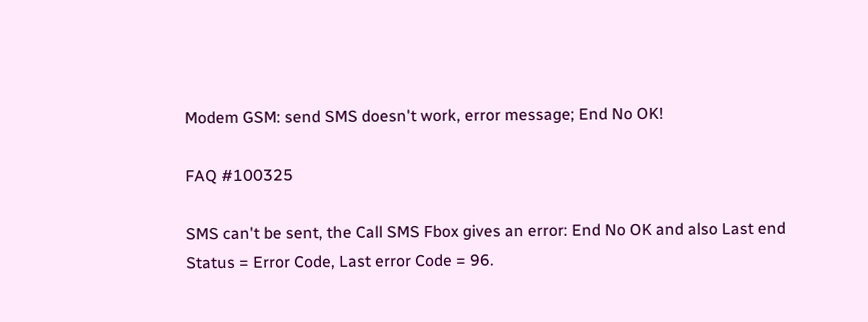Modem GSM: send SMS doesn't work, error message; End No OK!

FAQ #100325

SMS can't be sent, the Call SMS Fbox gives an error: End No OK and also Last end Status = Error Code, Last error Code = 96.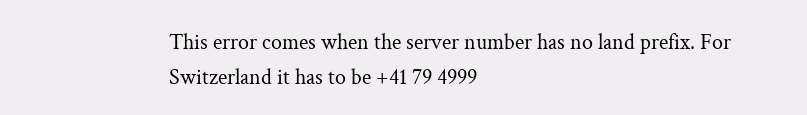This error comes when the server number has no land prefix. For Switzerland it has to be +41 79 4999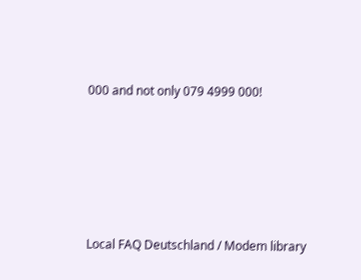000 and not only 079 4999 000!





Local FAQ Deutschland / Modem library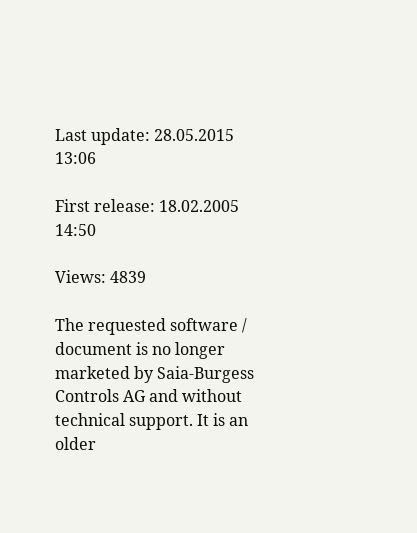Last update: 28.05.2015 13:06

First release: 18.02.2005 14:50

Views: 4839

The requested software / document is no longer marketed by Saia-Burgess Controls AG and without technical support. It is an older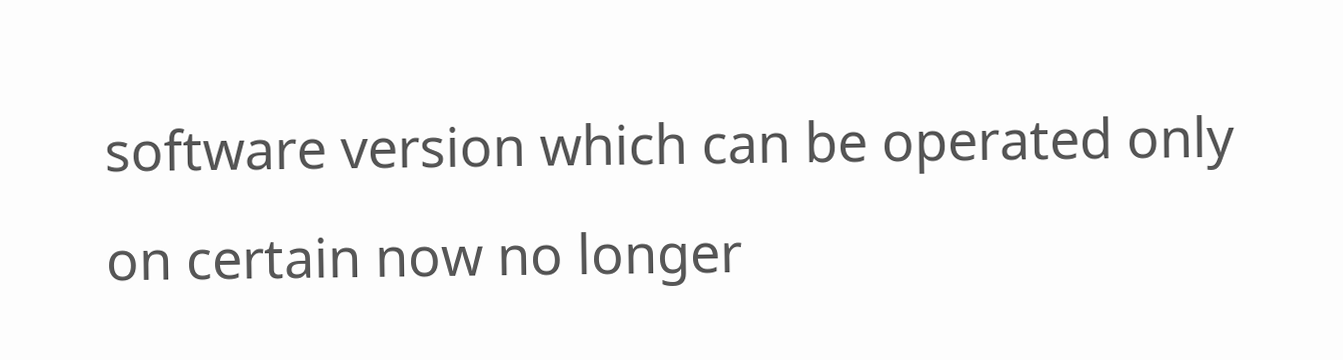software version which can be operated only on certain now no longer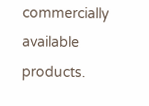commercially available products.